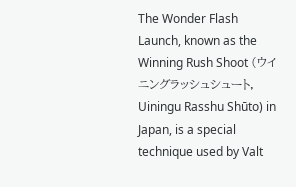The Wonder Flash Launch, known as the Winning Rush Shoot (ウイニングラッシュシュート, Uiningu Rasshu Shūto) in Japan, is a special technique used by Valt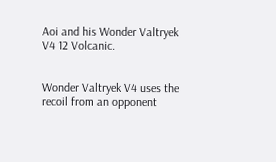Aoi and his Wonder Valtryek V4 12 Volcanic.


Wonder Valtryek V4 uses the recoil from an opponent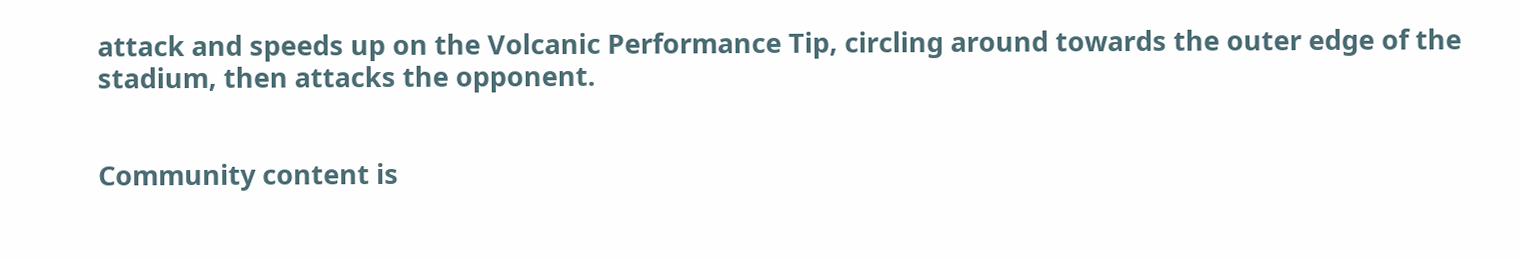attack and speeds up on the Volcanic Performance Tip, circling around towards the outer edge of the stadium, then attacks the opponent.


Community content is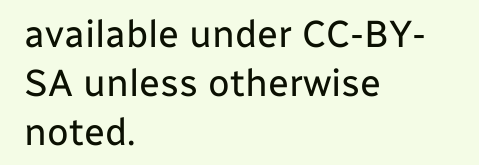available under CC-BY-SA unless otherwise noted.